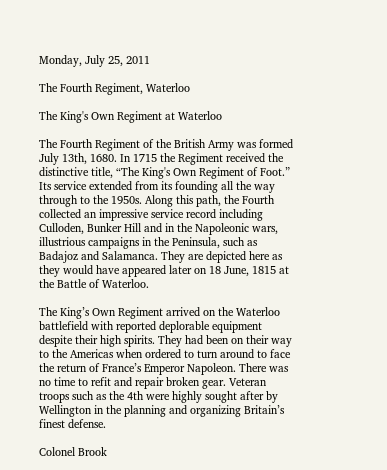Monday, July 25, 2011

The Fourth Regiment, Waterloo

The King's Own Regiment at Waterloo

The Fourth Regiment of the British Army was formed July 13th, 1680. In 1715 the Regiment received the distinctive title, “The King's Own Regiment of Foot.” Its service extended from its founding all the way through to the 1950s. Along this path, the Fourth collected an impressive service record including Culloden, Bunker Hill and in the Napoleonic wars, illustrious campaigns in the Peninsula, such as Badajoz and Salamanca. They are depicted here as they would have appeared later on 18 June, 1815 at the Battle of Waterloo.

The King’s Own Regiment arrived on the Waterloo battlefield with reported deplorable equipment despite their high spirits. They had been on their way to the Americas when ordered to turn around to face the return of France’s Emperor Napoleon. There was no time to refit and repair broken gear. Veteran troops such as the 4th were highly sought after by Wellington in the planning and organizing Britain’s finest defense.

Colonel Brook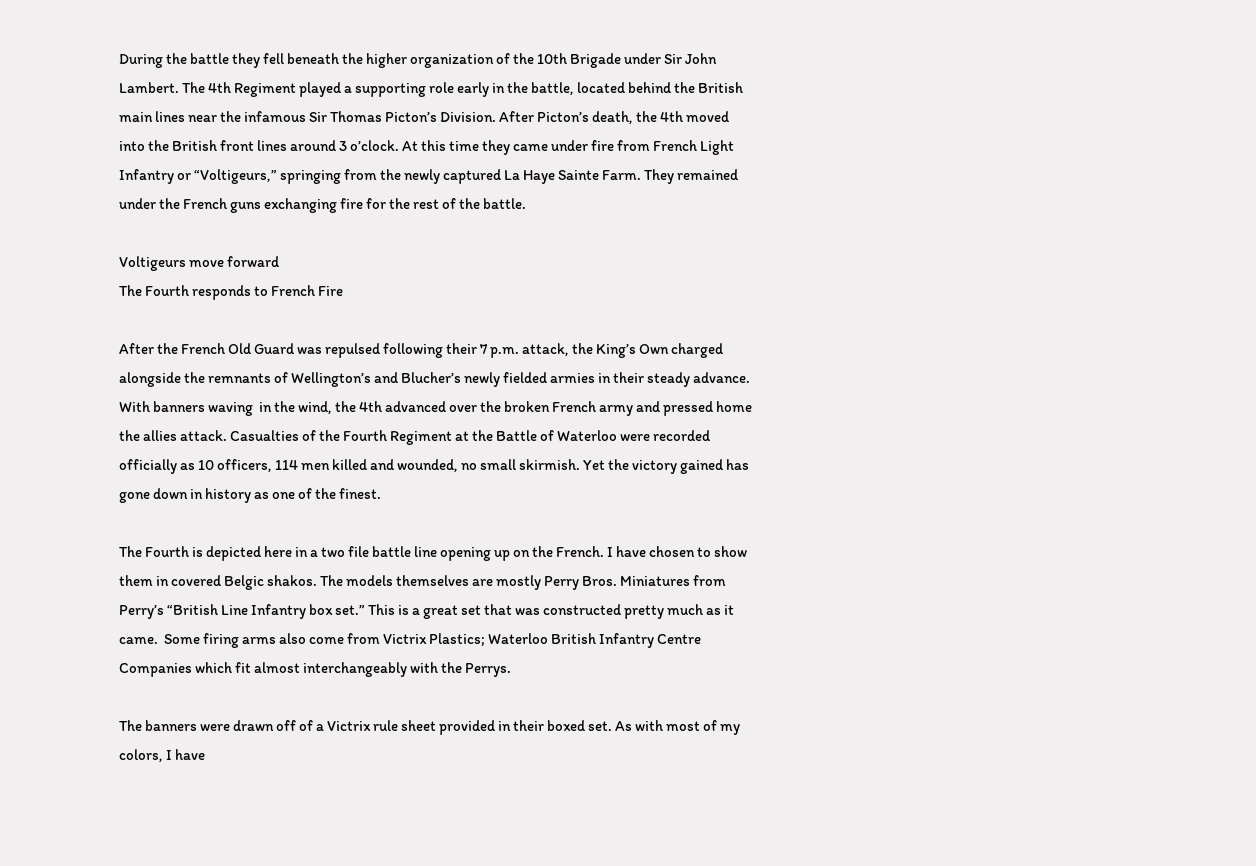During the battle they fell beneath the higher organization of the 10th Brigade under Sir John Lambert. The 4th Regiment played a supporting role early in the battle, located behind the British main lines near the infamous Sir Thomas Picton’s Division. After Picton’s death, the 4th moved into the British front lines around 3 o’clock. At this time they came under fire from French Light Infantry or “Voltigeurs,” springing from the newly captured La Haye Sainte Farm. They remained under the French guns exchanging fire for the rest of the battle.

Voltigeurs move forward
The Fourth responds to French Fire

After the French Old Guard was repulsed following their 7 p.m. attack, the King’s Own charged alongside the remnants of Wellington’s and Blucher’s newly fielded armies in their steady advance. With banners waving  in the wind, the 4th advanced over the broken French army and pressed home the allies attack. Casualties of the Fourth Regiment at the Battle of Waterloo were recorded officially as 10 officers, 114 men killed and wounded, no small skirmish. Yet the victory gained has gone down in history as one of the finest.

The Fourth is depicted here in a two file battle line opening up on the French. I have chosen to show them in covered Belgic shakos. The models themselves are mostly Perry Bros. Miniatures from Perry’s “British Line Infantry box set.” This is a great set that was constructed pretty much as it came.  Some firing arms also come from Victrix Plastics; Waterloo British Infantry Centre Companies which fit almost interchangeably with the Perrys.

The banners were drawn off of a Victrix rule sheet provided in their boxed set. As with most of my colors, I have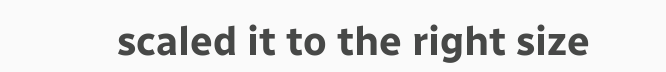scaled it to the right size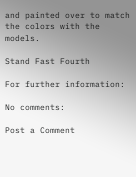and painted over to match the colors with the models.

Stand Fast Fourth

For further information:

No comments:

Post a Comment